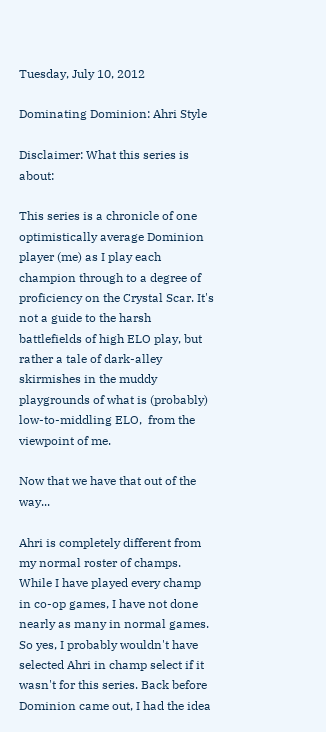Tuesday, July 10, 2012

Dominating Dominion: Ahri Style

Disclaimer: What this series is about:

This series is a chronicle of one optimistically average Dominion player (me) as I play each champion through to a degree of proficiency on the Crystal Scar. It's not a guide to the harsh battlefields of high ELO play, but rather a tale of dark-alley skirmishes in the muddy playgrounds of what is (probably) low-to-middling ELO,  from the viewpoint of me.

Now that we have that out of the way...

Ahri is completely different from my normal roster of champs. While I have played every champ in co-op games, I have not done nearly as many in normal games. So yes, I probably wouldn't have selected Ahri in champ select if it wasn't for this series. Back before Dominion came out, I had the idea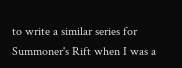to write a similar series for Summoner's Rift when I was a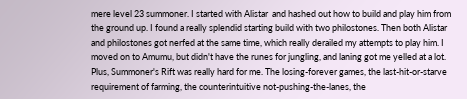mere level 23 summoner. I started with Alistar  and hashed out how to build and play him from the ground up. I found a really splendid starting build with two philostones. Then both Alistar and philostones got nerfed at the same time, which really derailed my attempts to play him. I moved on to Amumu, but didn't have the runes for jungling, and laning got me yelled at a lot. Plus, Summoner's Rift was really hard for me. The losing-forever games, the last-hit-or-starve requirement of farming, the counterintuitive not-pushing-the-lanes, the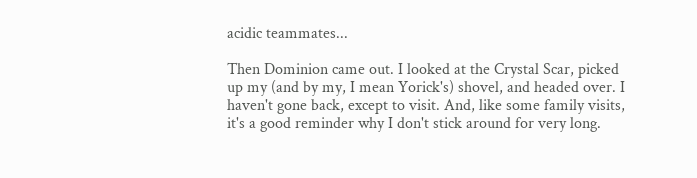acidic teammates...

Then Dominion came out. I looked at the Crystal Scar, picked up my (and by my, I mean Yorick's) shovel, and headed over. I haven't gone back, except to visit. And, like some family visits, it's a good reminder why I don't stick around for very long.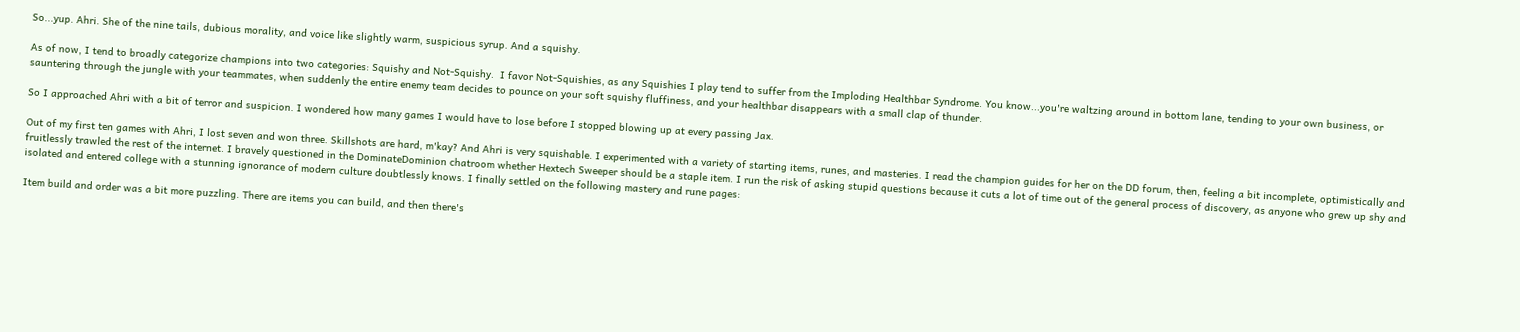So...yup. Ahri. She of the nine tails, dubious morality, and voice like slightly warm, suspicious syrup. And a squishy.

As of now, I tend to broadly categorize champions into two categories: Squishy and Not-Squishy.  I favor Not-Squishies, as any Squishies I play tend to suffer from the Imploding Healthbar Syndrome. You know...you're waltzing around in bottom lane, tending to your own business, or sauntering through the jungle with your teammates, when suddenly the entire enemy team decides to pounce on your soft squishy fluffiness, and your healthbar disappears with a small clap of thunder.

So I approached Ahri with a bit of terror and suspicion. I wondered how many games I would have to lose before I stopped blowing up at every passing Jax.

Out of my first ten games with Ahri, I lost seven and won three. Skillshots are hard, m'kay? And Ahri is very squishable. I experimented with a variety of starting items, runes, and masteries. I read the champion guides for her on the DD forum, then, feeling a bit incomplete, optimistically and fruitlessly trawled the rest of the internet. I bravely questioned in the DominateDominion chatroom whether Hextech Sweeper should be a staple item. I run the risk of asking stupid questions because it cuts a lot of time out of the general process of discovery, as anyone who grew up shy and isolated and entered college with a stunning ignorance of modern culture doubtlessly knows. I finally settled on the following mastery and rune pages:

Item build and order was a bit more puzzling. There are items you can build, and then there's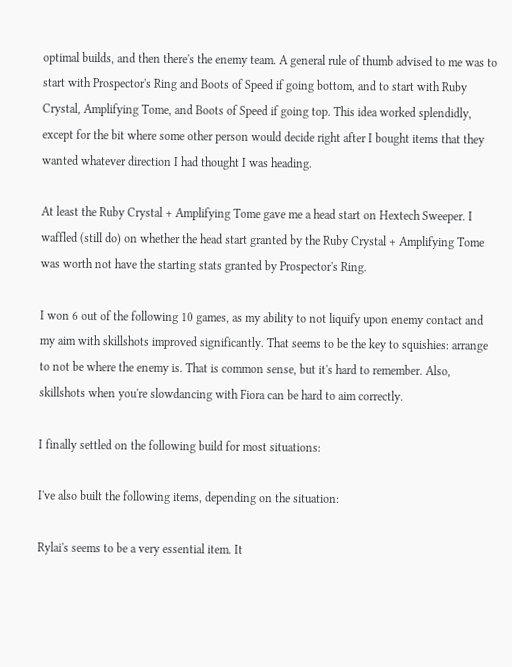optimal builds, and then there's the enemy team. A general rule of thumb advised to me was to start with Prospector's Ring and Boots of Speed if going bottom, and to start with Ruby Crystal, Amplifying Tome, and Boots of Speed if going top. This idea worked splendidly, except for the bit where some other person would decide right after I bought items that they wanted whatever direction I had thought I was heading.

At least the Ruby Crystal + Amplifying Tome gave me a head start on Hextech Sweeper. I waffled (still do) on whether the head start granted by the Ruby Crystal + Amplifying Tome was worth not have the starting stats granted by Prospector's Ring.

I won 6 out of the following 10 games, as my ability to not liquify upon enemy contact and my aim with skillshots improved significantly. That seems to be the key to squishies: arrange to not be where the enemy is. That is common sense, but it's hard to remember. Also, skillshots when you're slowdancing with Fiora can be hard to aim correctly.

I finally settled on the following build for most situations:

I've also built the following items, depending on the situation:

Rylai's seems to be a very essential item. It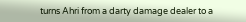turns Ahri from a darty damage dealer to a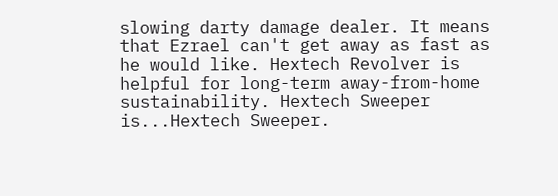slowing darty damage dealer. It means that Ezrael can't get away as fast as he would like. Hextech Revolver is helpful for long-term away-from-home sustainability. Hextech Sweeper is...Hextech Sweeper.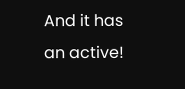And it has an active!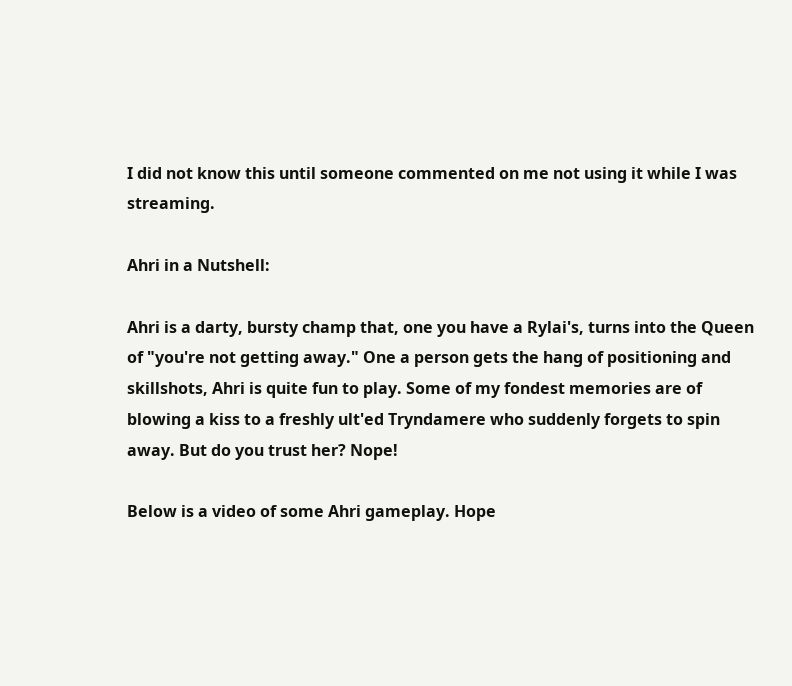I did not know this until someone commented on me not using it while I was streaming.

Ahri in a Nutshell:

Ahri is a darty, bursty champ that, one you have a Rylai's, turns into the Queen of "you're not getting away." One a person gets the hang of positioning and skillshots, Ahri is quite fun to play. Some of my fondest memories are of blowing a kiss to a freshly ult'ed Tryndamere who suddenly forgets to spin away. But do you trust her? Nope!

Below is a video of some Ahri gameplay. Hope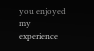you enjoyed my experience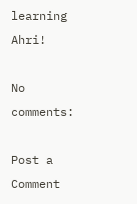learning Ahri!

No comments:

Post a Comment